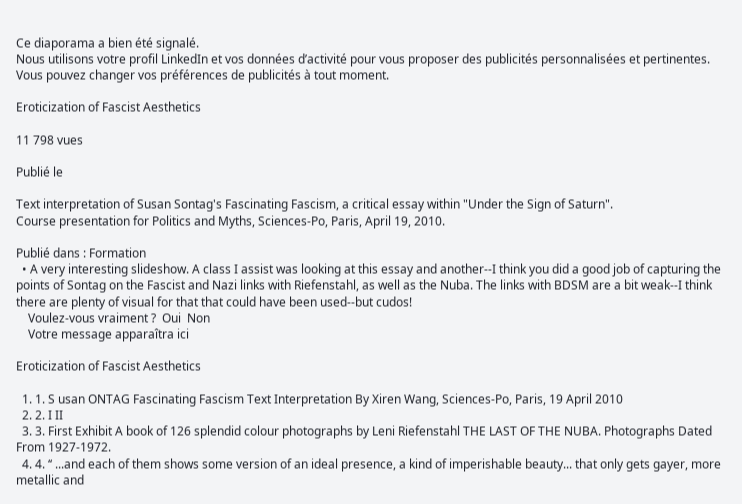Ce diaporama a bien été signalé.
Nous utilisons votre profil LinkedIn et vos données d’activité pour vous proposer des publicités personnalisées et pertinentes. Vous pouvez changer vos préférences de publicités à tout moment.

Eroticization of Fascist Aesthetics

11 798 vues

Publié le

Text interpretation of Susan Sontag's Fascinating Fascism, a critical essay within "Under the Sign of Saturn".
Course presentation for Politics and Myths, Sciences-Po, Paris, April 19, 2010.

Publié dans : Formation
  • A very interesting slideshow. A class I assist was looking at this essay and another--I think you did a good job of capturing the points of Sontag on the Fascist and Nazi links with Riefenstahl, as well as the Nuba. The links with BDSM are a bit weak--I think there are plenty of visual for that that could have been used--but cudos!
    Voulez-vous vraiment ?  Oui  Non
    Votre message apparaîtra ici

Eroticization of Fascist Aesthetics

  1. 1. S usan ONTAG Fascinating Fascism Text Interpretation By Xiren Wang, Sciences-Po, Paris, 19 April 2010
  2. 2. I II
  3. 3. First Exhibit A book of 126 splendid colour photographs by Leni Riefenstahl THE LAST OF THE NUBA. Photographs Dated From 1927-1972.
  4. 4. ‘‘ ...and each of them shows some version of an ideal presence, a kind of imperishable beauty... that only gets gayer, more metallic and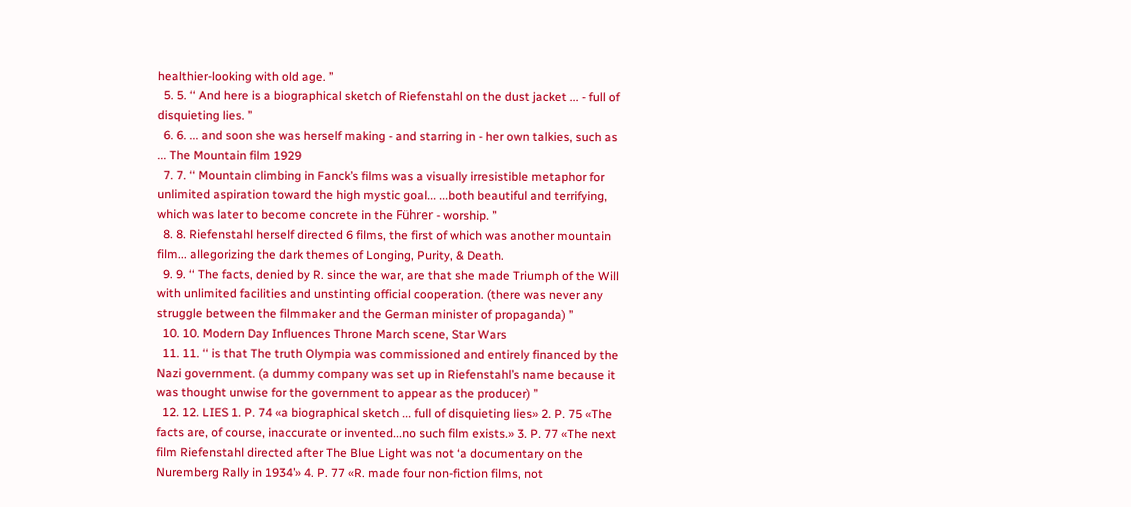healthier-looking with old age. ’’
  5. 5. ‘‘ And here is a biographical sketch of Riefenstahl on the dust jacket ... - full of disquieting lies. ’’
  6. 6. ... and soon she was herself making - and starring in - her own talkies, such as ... The Mountain film 1929
  7. 7. ‘‘ Mountain climbing in Fanck’s films was a visually irresistible metaphor for unlimited aspiration toward the high mystic goal... ...both beautiful and terrifying, which was later to become concrete in the Führer - worship. ’’
  8. 8. Riefenstahl herself directed 6 films, the first of which was another mountain film... allegorizing the dark themes of Longing, Purity, & Death.
  9. 9. ‘‘ The facts, denied by R. since the war, are that she made Triumph of the Will with unlimited facilities and unstinting official cooperation. (there was never any struggle between the filmmaker and the German minister of propaganda) ’’
  10. 10. Modern Day Influences Throne March scene, Star Wars
  11. 11. ‘‘ is that The truth Olympia was commissioned and entirely financed by the Nazi government. (a dummy company was set up in Riefenstahl’s name because it was thought unwise for the government to appear as the producer) ’’
  12. 12. LIES 1. P. 74 «a biographical sketch ... full of disquieting lies» 2. P. 75 «The facts are, of course, inaccurate or invented...no such film exists.» 3. P. 77 «The next film Riefenstahl directed after The Blue Light was not ‘a documentary on the Nuremberg Rally in 1934’» 4. P. 77 «R. made four non-fiction films, not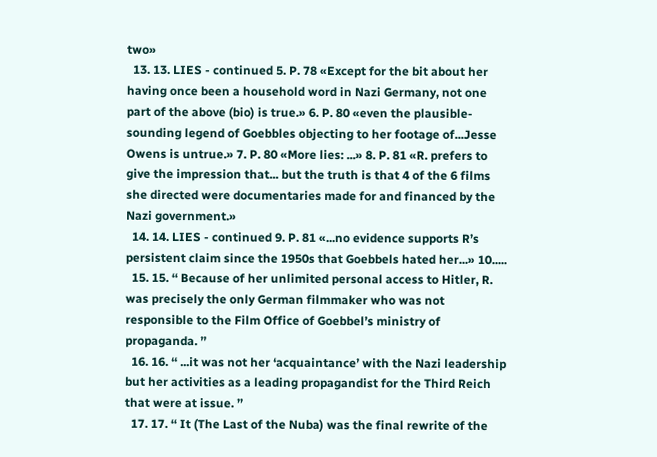two»
  13. 13. LIES - continued 5. P. 78 «Except for the bit about her having once been a household word in Nazi Germany, not one part of the above (bio) is true.» 6. P. 80 «even the plausible-sounding legend of Goebbles objecting to her footage of...Jesse Owens is untrue.» 7. P. 80 «More lies: ...» 8. P. 81 «R. prefers to give the impression that... but the truth is that 4 of the 6 films she directed were documentaries made for and financed by the Nazi government.»
  14. 14. LIES - continued 9. P. 81 «...no evidence supports R’s persistent claim since the 1950s that Goebbels hated her...» 10.....
  15. 15. ‘‘ Because of her unlimited personal access to Hitler, R. was precisely the only German filmmaker who was not responsible to the Film Office of Goebbel’s ministry of propaganda. ’’
  16. 16. ‘‘ ...it was not her ‘acquaintance’ with the Nazi leadership but her activities as a leading propagandist for the Third Reich that were at issue. ’’
  17. 17. ‘‘ It (The Last of the Nuba) was the final rewrite of the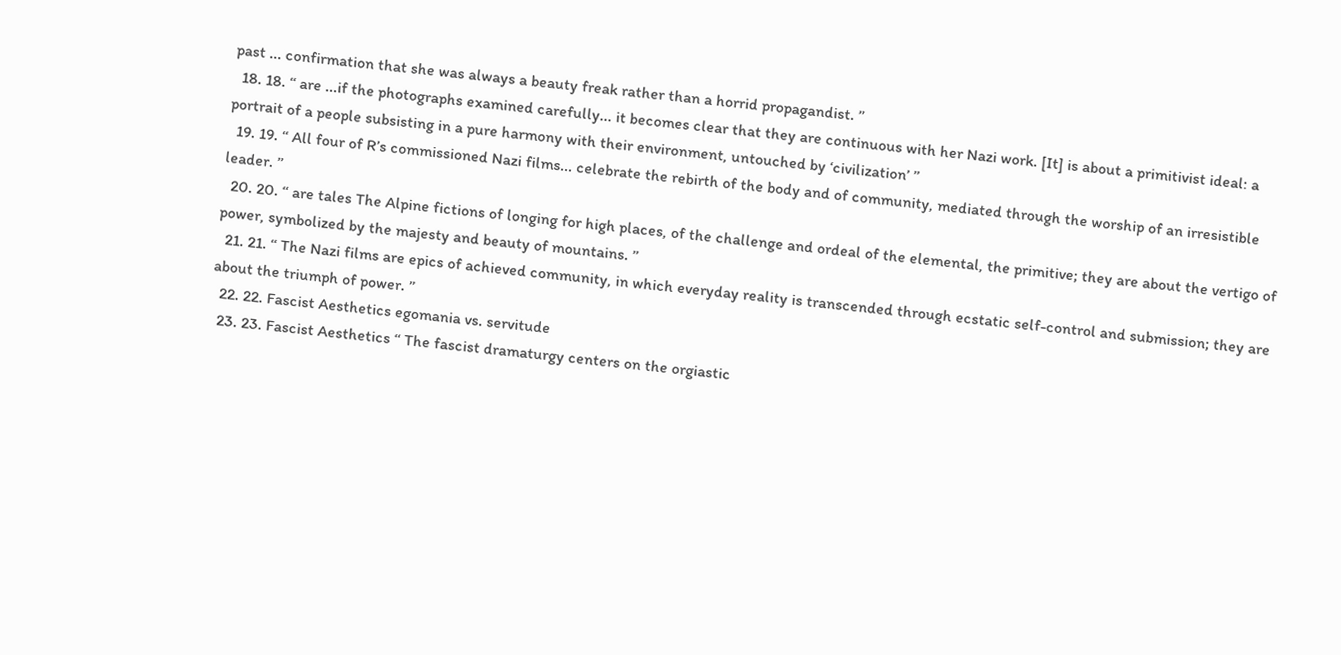past ... confirmation that she was always a beauty freak rather than a horrid propagandist. ’’
  18. 18. ‘‘ are ...if the photographs examined carefully... it becomes clear that they are continuous with her Nazi work. [It] is about a primitivist ideal: a portrait of a people subsisting in a pure harmony with their environment, untouched by ‘civilization’ ’’
  19. 19. ‘‘ All four of R’s commissioned Nazi films... celebrate the rebirth of the body and of community, mediated through the worship of an irresistible leader. ’’
  20. 20. ‘‘ are tales The Alpine fictions of longing for high places, of the challenge and ordeal of the elemental, the primitive; they are about the vertigo of power, symbolized by the majesty and beauty of mountains. ’’
  21. 21. ‘‘ The Nazi films are epics of achieved community, in which everyday reality is transcended through ecstatic self-control and submission; they are about the triumph of power. ’’
  22. 22. Fascist Aesthetics egomania vs. servitude
  23. 23. Fascist Aesthetics ‘‘ The fascist dramaturgy centers on the orgiastic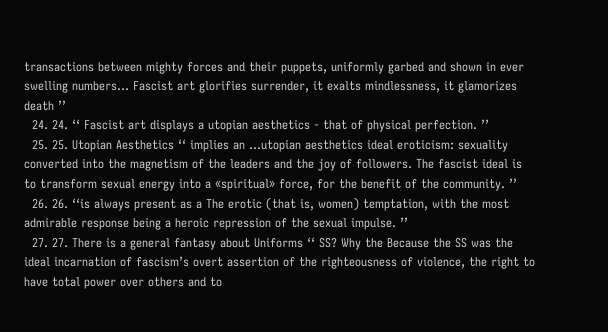transactions between mighty forces and their puppets, uniformly garbed and shown in ever swelling numbers... Fascist art glorifies surrender, it exalts mindlessness, it glamorizes death ’’
  24. 24. ‘‘ Fascist art displays a utopian aesthetics - that of physical perfection. ’’
  25. 25. Utopian Aesthetics ‘‘ implies an ...utopian aesthetics ideal eroticism: sexuality converted into the magnetism of the leaders and the joy of followers. The fascist ideal is to transform sexual energy into a «spiritual» force, for the benefit of the community. ’’
  26. 26. ‘‘is always present as a The erotic (that is, women) temptation, with the most admirable response being a heroic repression of the sexual impulse. ’’
  27. 27. There is a general fantasy about Uniforms ‘‘ SS? Why the Because the SS was the ideal incarnation of fascism’s overt assertion of the righteousness of violence, the right to have total power over others and to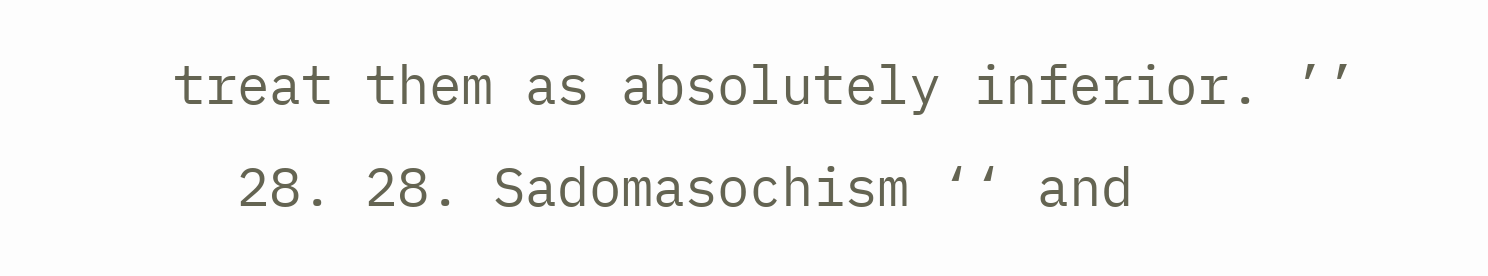treat them as absolutely inferior. ’’
  28. 28. Sadomasochism ‘‘ and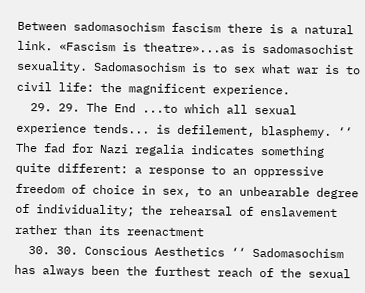Between sadomasochism fascism there is a natural link. «Fascism is theatre»...as is sadomasochist sexuality. Sadomasochism is to sex what war is to civil life: the magnificent experience.
  29. 29. The End ...to which all sexual experience tends... is defilement, blasphemy. ‘‘ The fad for Nazi regalia indicates something quite different: a response to an oppressive freedom of choice in sex, to an unbearable degree of individuality; the rehearsal of enslavement rather than its reenactment
  30. 30. Conscious Aesthetics ‘‘ Sadomasochism has always been the furthest reach of the sexual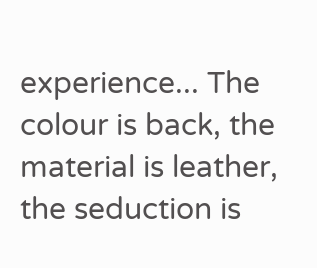experience... The colour is back, the material is leather, the seduction is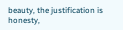beauty, the justification is honesty,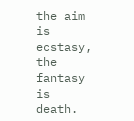the aim is ecstasy, the fantasy is death.